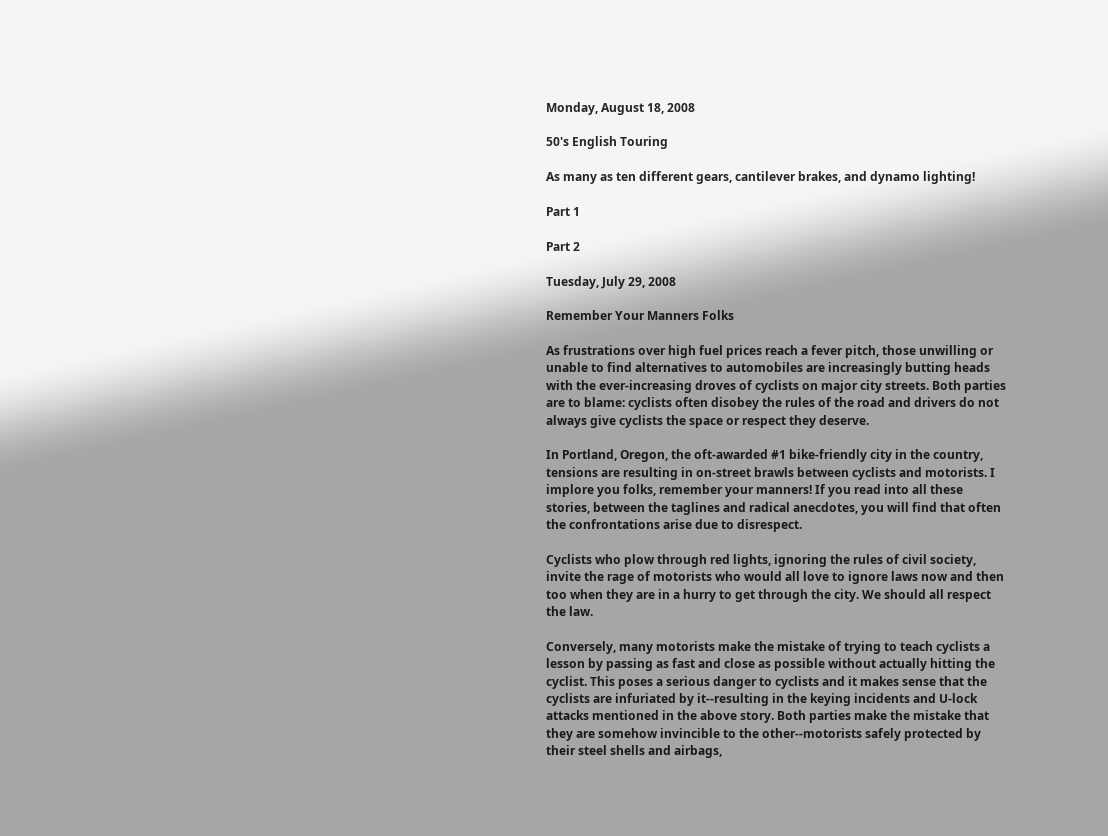Monday, August 18, 2008

50's English Touring

As many as ten different gears, cantilever brakes, and dynamo lighting!

Part 1

Part 2

Tuesday, July 29, 2008

Remember Your Manners Folks

As frustrations over high fuel prices reach a fever pitch, those unwilling or unable to find alternatives to automobiles are increasingly butting heads with the ever-increasing droves of cyclists on major city streets. Both parties are to blame: cyclists often disobey the rules of the road and drivers do not always give cyclists the space or respect they deserve.

In Portland, Oregon, the oft-awarded #1 bike-friendly city in the country, tensions are resulting in on-street brawls between cyclists and motorists. I implore you folks, remember your manners! If you read into all these stories, between the taglines and radical anecdotes, you will find that often the confrontations arise due to disrespect.

Cyclists who plow through red lights, ignoring the rules of civil society, invite the rage of motorists who would all love to ignore laws now and then too when they are in a hurry to get through the city. We should all respect the law.

Conversely, many motorists make the mistake of trying to teach cyclists a lesson by passing as fast and close as possible without actually hitting the cyclist. This poses a serious danger to cyclists and it makes sense that the cyclists are infuriated by it--resulting in the keying incidents and U-lock attacks mentioned in the above story. Both parties make the mistake that they are somehow invincible to the other--motorists safely protected by their steel shells and airbags,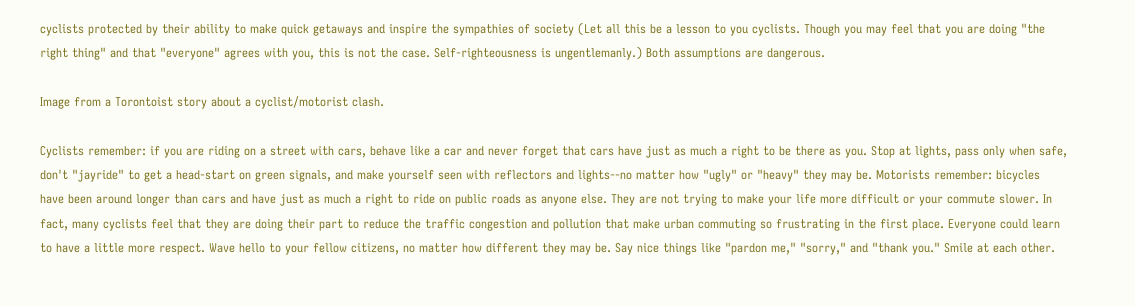cyclists protected by their ability to make quick getaways and inspire the sympathies of society (Let all this be a lesson to you cyclists. Though you may feel that you are doing "the right thing" and that "everyone" agrees with you, this is not the case. Self-righteousness is ungentlemanly.) Both assumptions are dangerous.

Image from a Torontoist story about a cyclist/motorist clash.

Cyclists remember: if you are riding on a street with cars, behave like a car and never forget that cars have just as much a right to be there as you. Stop at lights, pass only when safe, don't "jayride" to get a head-start on green signals, and make yourself seen with reflectors and lights--no matter how "ugly" or "heavy" they may be. Motorists remember: bicycles have been around longer than cars and have just as much a right to ride on public roads as anyone else. They are not trying to make your life more difficult or your commute slower. In fact, many cyclists feel that they are doing their part to reduce the traffic congestion and pollution that make urban commuting so frustrating in the first place. Everyone could learn to have a little more respect. Wave hello to your fellow citizens, no matter how different they may be. Say nice things like "pardon me," "sorry," and "thank you." Smile at each other.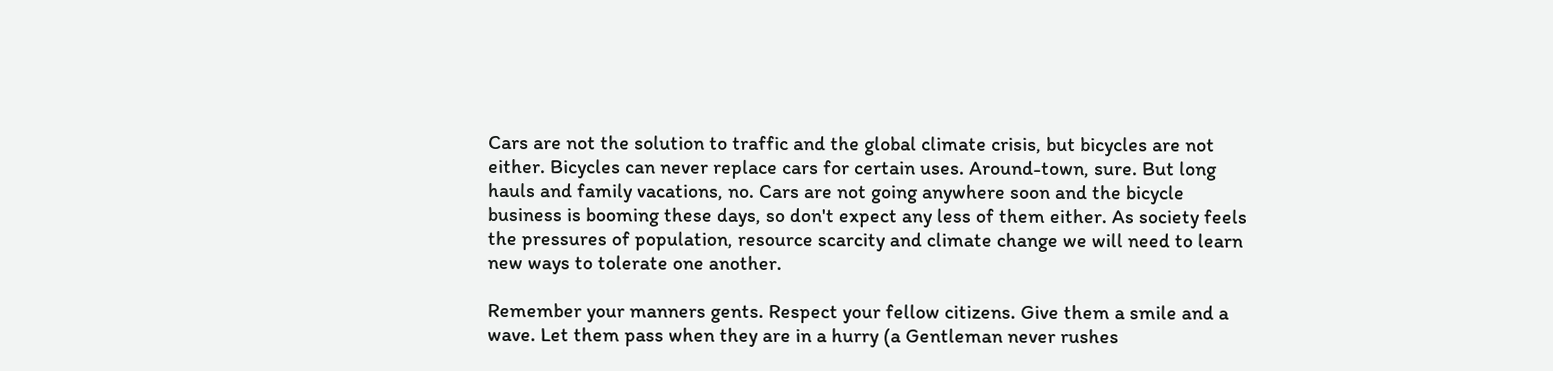Cars are not the solution to traffic and the global climate crisis, but bicycles are not either. Bicycles can never replace cars for certain uses. Around-town, sure. But long hauls and family vacations, no. Cars are not going anywhere soon and the bicycle business is booming these days, so don't expect any less of them either. As society feels the pressures of population, resource scarcity and climate change we will need to learn new ways to tolerate one another.

Remember your manners gents. Respect your fellow citizens. Give them a smile and a wave. Let them pass when they are in a hurry (a Gentleman never rushes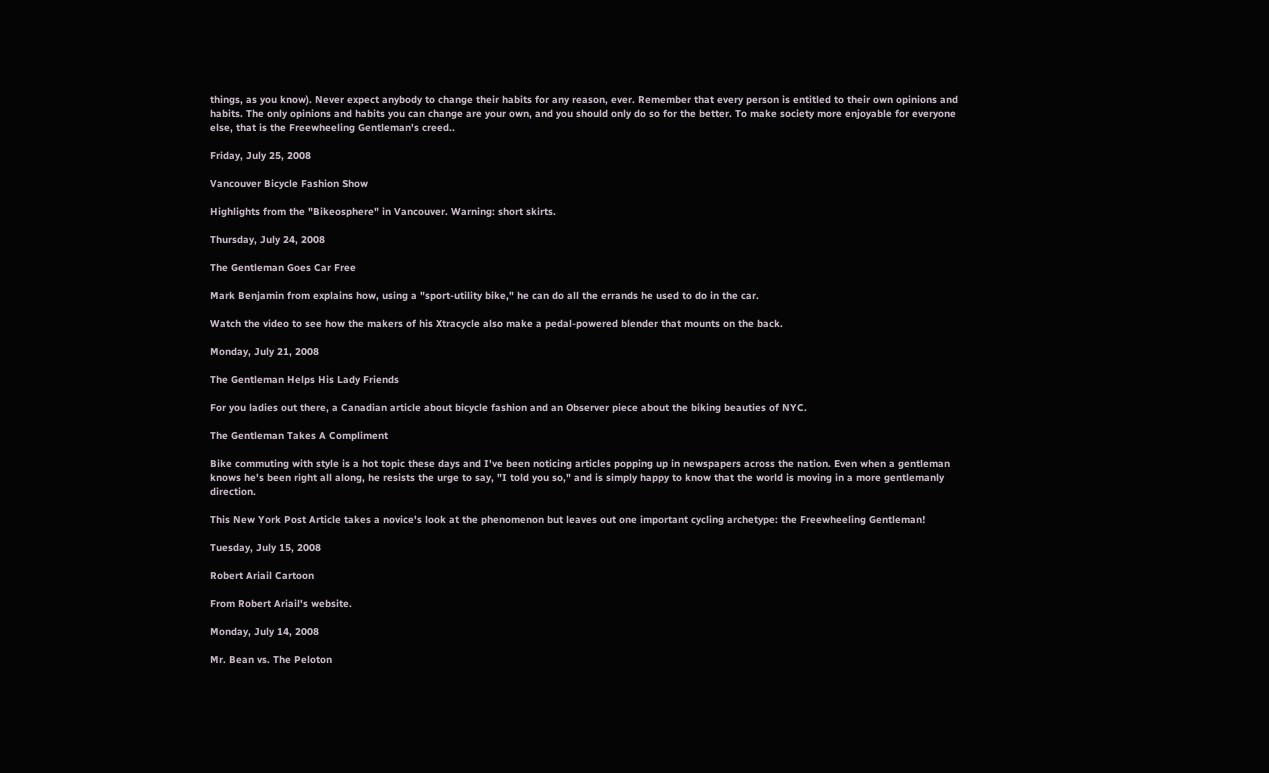things, as you know). Never expect anybody to change their habits for any reason, ever. Remember that every person is entitled to their own opinions and habits. The only opinions and habits you can change are your own, and you should only do so for the better. To make society more enjoyable for everyone else, that is the Freewheeling Gentleman's creed..

Friday, July 25, 2008

Vancouver Bicycle Fashion Show

Highlights from the "Bikeosphere" in Vancouver. Warning: short skirts.

Thursday, July 24, 2008

The Gentleman Goes Car Free

Mark Benjamin from explains how, using a "sport-utility bike," he can do all the errands he used to do in the car.

Watch the video to see how the makers of his Xtracycle also make a pedal-powered blender that mounts on the back.

Monday, July 21, 2008

The Gentleman Helps His Lady Friends

For you ladies out there, a Canadian article about bicycle fashion and an Observer piece about the biking beauties of NYC.

The Gentleman Takes A Compliment

Bike commuting with style is a hot topic these days and I've been noticing articles popping up in newspapers across the nation. Even when a gentleman knows he's been right all along, he resists the urge to say, "I told you so," and is simply happy to know that the world is moving in a more gentlemanly direction.

This New York Post Article takes a novice's look at the phenomenon but leaves out one important cycling archetype: the Freewheeling Gentleman!

Tuesday, July 15, 2008

Robert Ariail Cartoon

From Robert Ariail's website.

Monday, July 14, 2008

Mr. Bean vs. The Peloton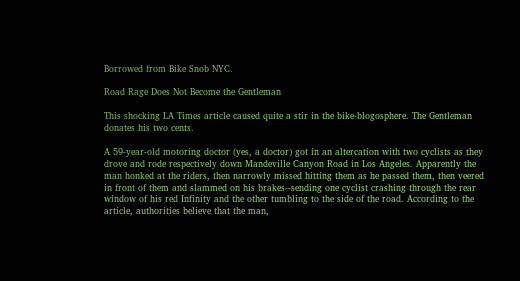Borrowed from Bike Snob NYC.

Road Rage Does Not Become the Gentleman

This shocking LA Times article caused quite a stir in the bike-blogosphere. The Gentleman donates his two cents.

A 59-year-old motoring doctor (yes, a doctor) got in an altercation with two cyclists as they drove and rode respectively down Mandeville Canyon Road in Los Angeles. Apparently the man honked at the riders, then narrowly missed hitting them as he passed them, then veered in front of them and slammed on his brakes--sending one cyclist crashing through the rear window of his red Infinity and the other tumbling to the side of the road. According to the article, authorities believe that the man,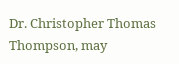Dr. Christopher Thomas Thompson, may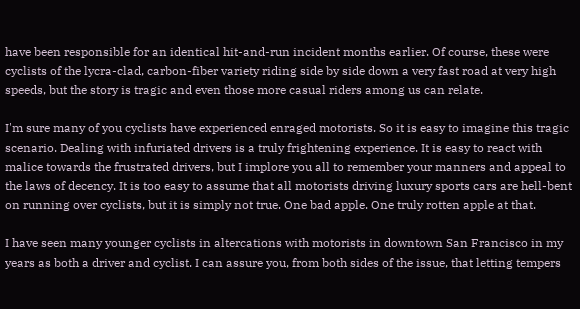have been responsible for an identical hit-and-run incident months earlier. Of course, these were cyclists of the lycra-clad, carbon-fiber variety riding side by side down a very fast road at very high speeds, but the story is tragic and even those more casual riders among us can relate.

I'm sure many of you cyclists have experienced enraged motorists. So it is easy to imagine this tragic scenario. Dealing with infuriated drivers is a truly frightening experience. It is easy to react with malice towards the frustrated drivers, but I implore you all to remember your manners and appeal to the laws of decency. It is too easy to assume that all motorists driving luxury sports cars are hell-bent on running over cyclists, but it is simply not true. One bad apple. One truly rotten apple at that.

I have seen many younger cyclists in altercations with motorists in downtown San Francisco in my years as both a driver and cyclist. I can assure you, from both sides of the issue, that letting tempers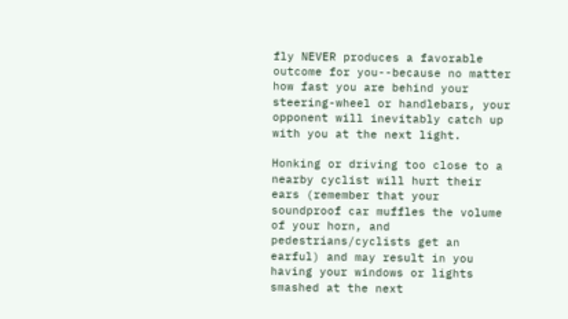fly NEVER produces a favorable outcome for you--because no matter how fast you are behind your steering-wheel or handlebars, your opponent will inevitably catch up with you at the next light.

Honking or driving too close to a nearby cyclist will hurt their ears (remember that your soundproof car muffles the volume of your horn, and pedestrians/cyclists get an earful) and may result in you having your windows or lights smashed at the next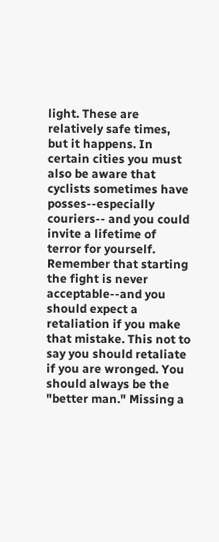light. These are relatively safe times, but it happens. In certain cities you must also be aware that cyclists sometimes have posses--especially couriers-- and you could invite a lifetime of terror for yourself. Remember that starting the fight is never acceptable--and you should expect a retaliation if you make that mistake. This not to say you should retaliate if you are wronged. You should always be the "better man." Missing a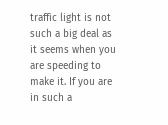traffic light is not such a big deal as it seems when you are speeding to make it. If you are in such a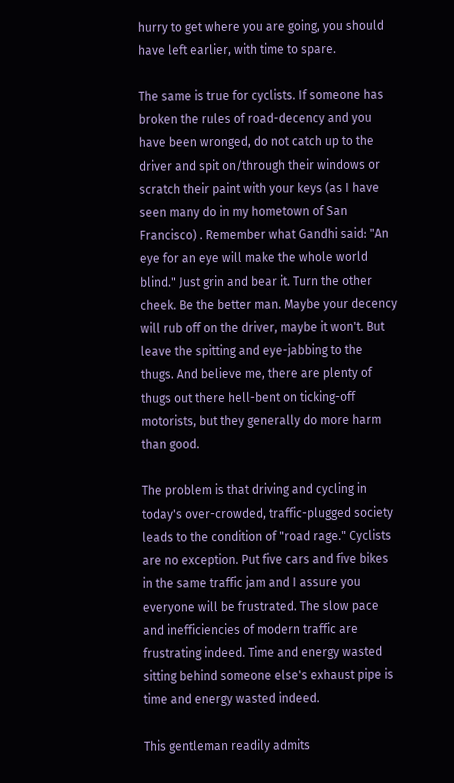hurry to get where you are going, you should have left earlier, with time to spare.

The same is true for cyclists. If someone has broken the rules of road-decency and you have been wronged, do not catch up to the driver and spit on/through their windows or scratch their paint with your keys (as I have seen many do in my hometown of San Francisco) . Remember what Gandhi said: "An eye for an eye will make the whole world blind." Just grin and bear it. Turn the other cheek. Be the better man. Maybe your decency will rub off on the driver, maybe it won't. But leave the spitting and eye-jabbing to the thugs. And believe me, there are plenty of thugs out there hell-bent on ticking-off motorists, but they generally do more harm than good.

The problem is that driving and cycling in today's over-crowded, traffic-plugged society leads to the condition of "road rage." Cyclists are no exception. Put five cars and five bikes in the same traffic jam and I assure you everyone will be frustrated. The slow pace and inefficiencies of modern traffic are frustrating indeed. Time and energy wasted sitting behind someone else's exhaust pipe is time and energy wasted indeed.

This gentleman readily admits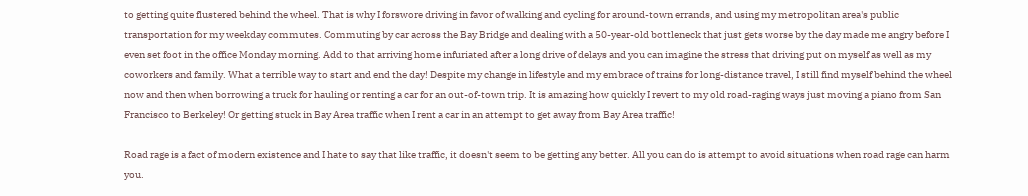to getting quite flustered behind the wheel. That is why I forswore driving in favor of walking and cycling for around-town errands, and using my metropolitan area's public transportation for my weekday commutes. Commuting by car across the Bay Bridge and dealing with a 50-year-old bottleneck that just gets worse by the day made me angry before I even set foot in the office Monday morning. Add to that arriving home infuriated after a long drive of delays and you can imagine the stress that driving put on myself as well as my coworkers and family. What a terrible way to start and end the day! Despite my change in lifestyle and my embrace of trains for long-distance travel, I still find myself behind the wheel now and then when borrowing a truck for hauling or renting a car for an out-of-town trip. It is amazing how quickly I revert to my old road-raging ways just moving a piano from San Francisco to Berkeley! Or getting stuck in Bay Area traffic when I rent a car in an attempt to get away from Bay Area traffic!

Road rage is a fact of modern existence and I hate to say that like traffic, it doesn't seem to be getting any better. All you can do is attempt to avoid situations when road rage can harm you.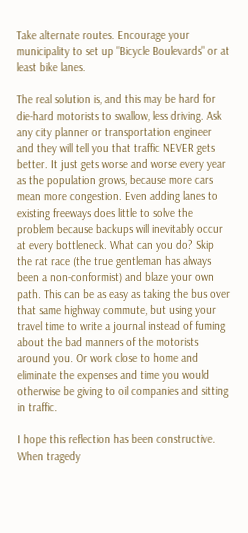Take alternate routes. Encourage your municipality to set up "Bicycle Boulevards" or at least bike lanes.

The real solution is, and this may be hard for die-hard motorists to swallow, less driving. Ask any city planner or transportation engineer and they will tell you that traffic NEVER gets better. It just gets worse and worse every year as the population grows, because more cars mean more congestion. Even adding lanes to existing freeways does little to solve the problem because backups will inevitably occur at every bottleneck. What can you do? Skip the rat race (the true gentleman has always been a non-conformist) and blaze your own path. This can be as easy as taking the bus over that same highway commute, but using your travel time to write a journal instead of fuming about the bad manners of the motorists around you. Or work close to home and eliminate the expenses and time you would otherwise be giving to oil companies and sitting in traffic.

I hope this reflection has been constructive. When tragedy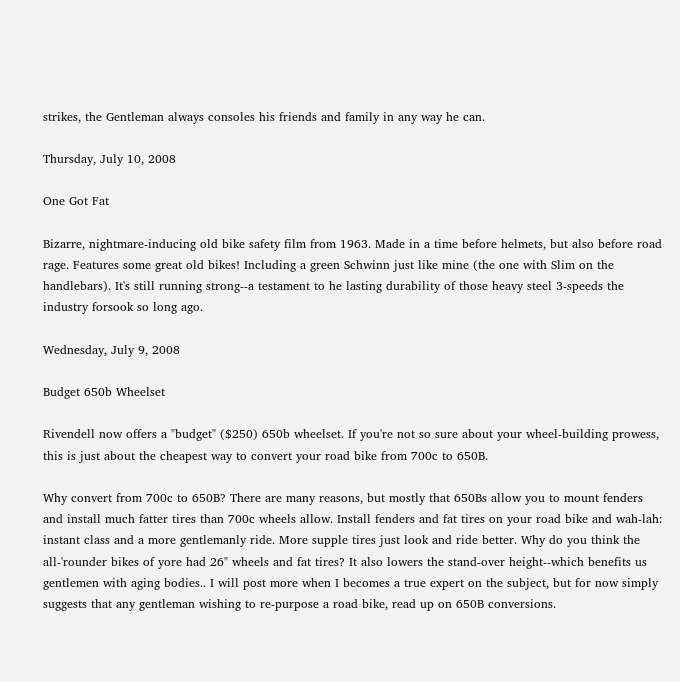strikes, the Gentleman always consoles his friends and family in any way he can.

Thursday, July 10, 2008

One Got Fat

Bizarre, nightmare-inducing old bike safety film from 1963. Made in a time before helmets, but also before road rage. Features some great old bikes! Including a green Schwinn just like mine (the one with Slim on the handlebars). It's still running strong--a testament to he lasting durability of those heavy steel 3-speeds the industry forsook so long ago.

Wednesday, July 9, 2008

Budget 650b Wheelset

Rivendell now offers a "budget" ($250) 650b wheelset. If you're not so sure about your wheel-building prowess, this is just about the cheapest way to convert your road bike from 700c to 650B.

Why convert from 700c to 650B? There are many reasons, but mostly that 650Bs allow you to mount fenders and install much fatter tires than 700c wheels allow. Install fenders and fat tires on your road bike and wah-lah: instant class and a more gentlemanly ride. More supple tires just look and ride better. Why do you think the all-'rounder bikes of yore had 26" wheels and fat tires? It also lowers the stand-over height--which benefits us gentlemen with aging bodies.. I will post more when I becomes a true expert on the subject, but for now simply suggests that any gentleman wishing to re-purpose a road bike, read up on 650B conversions.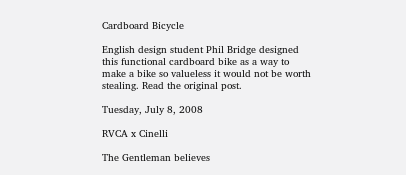Cardboard Bicycle

English design student Phil Bridge designed this functional cardboard bike as a way to make a bike so valueless it would not be worth stealing. Read the original post.

Tuesday, July 8, 2008

RVCA x Cinelli

The Gentleman believes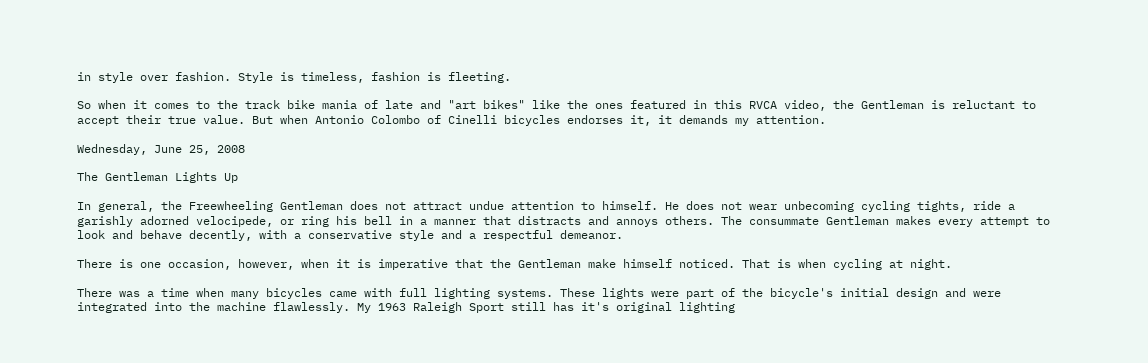in style over fashion. Style is timeless, fashion is fleeting.

So when it comes to the track bike mania of late and "art bikes" like the ones featured in this RVCA video, the Gentleman is reluctant to accept their true value. But when Antonio Colombo of Cinelli bicycles endorses it, it demands my attention.

Wednesday, June 25, 2008

The Gentleman Lights Up

In general, the Freewheeling Gentleman does not attract undue attention to himself. He does not wear unbecoming cycling tights, ride a garishly adorned velocipede, or ring his bell in a manner that distracts and annoys others. The consummate Gentleman makes every attempt to look and behave decently, with a conservative style and a respectful demeanor.

There is one occasion, however, when it is imperative that the Gentleman make himself noticed. That is when cycling at night.

There was a time when many bicycles came with full lighting systems. These lights were part of the bicycle's initial design and were integrated into the machine flawlessly. My 1963 Raleigh Sport still has it's original lighting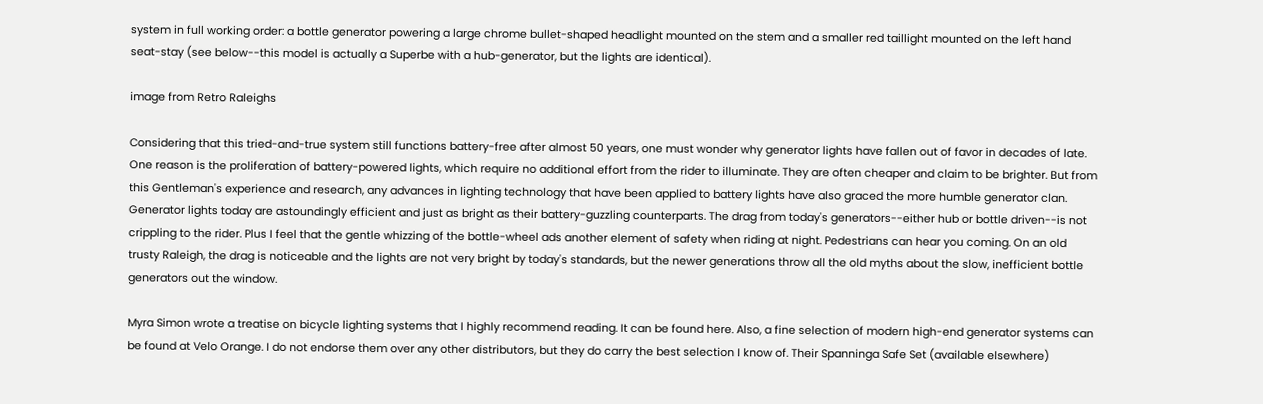system in full working order: a bottle generator powering a large chrome bullet-shaped headlight mounted on the stem and a smaller red taillight mounted on the left hand seat-stay (see below--this model is actually a Superbe with a hub-generator, but the lights are identical).

image from Retro Raleighs

Considering that this tried-and-true system still functions battery-free after almost 50 years, one must wonder why generator lights have fallen out of favor in decades of late. One reason is the proliferation of battery-powered lights, which require no additional effort from the rider to illuminate. They are often cheaper and claim to be brighter. But from this Gentleman's experience and research, any advances in lighting technology that have been applied to battery lights have also graced the more humble generator clan. Generator lights today are astoundingly efficient and just as bright as their battery-guzzling counterparts. The drag from today's generators--either hub or bottle driven--is not crippling to the rider. Plus I feel that the gentle whizzing of the bottle-wheel ads another element of safety when riding at night. Pedestrians can hear you coming. On an old trusty Raleigh, the drag is noticeable and the lights are not very bright by today's standards, but the newer generations throw all the old myths about the slow, inefficient bottle generators out the window.

Myra Simon wrote a treatise on bicycle lighting systems that I highly recommend reading. It can be found here. Also, a fine selection of modern high-end generator systems can be found at Velo Orange. I do not endorse them over any other distributors, but they do carry the best selection I know of. Their Spanninga Safe Set (available elsewhere)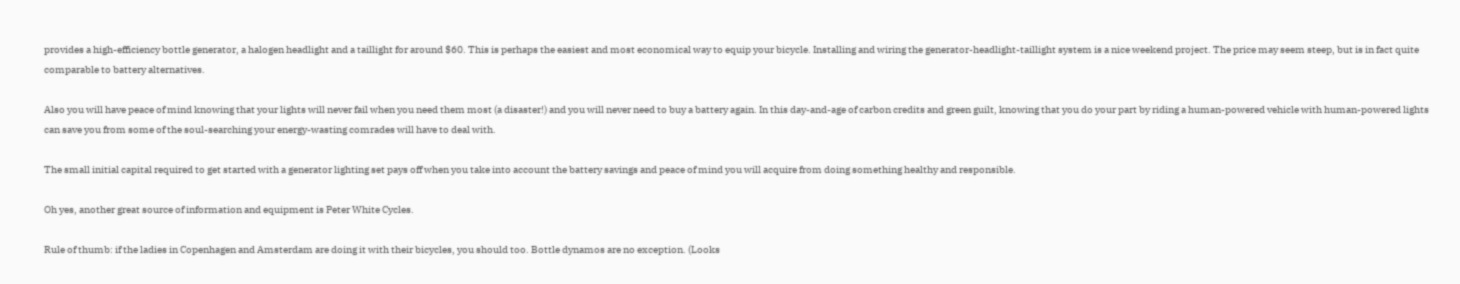provides a high-efficiency bottle generator, a halogen headlight and a taillight for around $60. This is perhaps the easiest and most economical way to equip your bicycle. Installing and wiring the generator-headlight-taillight system is a nice weekend project. The price may seem steep, but is in fact quite comparable to battery alternatives.

Also you will have peace of mind knowing that your lights will never fail when you need them most (a disaster!) and you will never need to buy a battery again. In this day-and-age of carbon credits and green guilt, knowing that you do your part by riding a human-powered vehicle with human-powered lights can save you from some of the soul-searching your energy-wasting comrades will have to deal with.

The small initial capital required to get started with a generator lighting set pays off when you take into account the battery savings and peace of mind you will acquire from doing something healthy and responsible.

Oh yes, another great source of information and equipment is Peter White Cycles.

Rule of thumb: if the ladies in Copenhagen and Amsterdam are doing it with their bicycles, you should too. Bottle dynamos are no exception. (Looks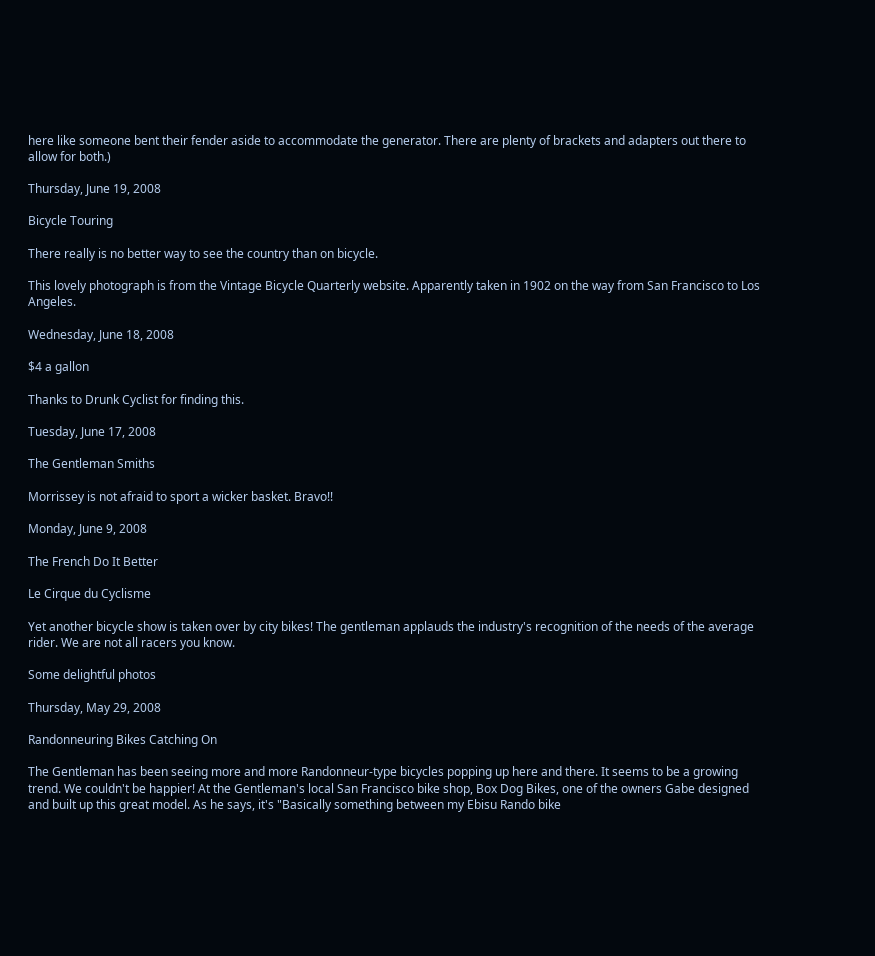here like someone bent their fender aside to accommodate the generator. There are plenty of brackets and adapters out there to allow for both.)

Thursday, June 19, 2008

Bicycle Touring

There really is no better way to see the country than on bicycle.

This lovely photograph is from the Vintage Bicycle Quarterly website. Apparently taken in 1902 on the way from San Francisco to Los Angeles.

Wednesday, June 18, 2008

$4 a gallon

Thanks to Drunk Cyclist for finding this.

Tuesday, June 17, 2008

The Gentleman Smiths

Morrissey is not afraid to sport a wicker basket. Bravo!!

Monday, June 9, 2008

The French Do It Better

Le Cirque du Cyclisme

Yet another bicycle show is taken over by city bikes! The gentleman applauds the industry's recognition of the needs of the average rider. We are not all racers you know.

Some delightful photos

Thursday, May 29, 2008

Randonneuring Bikes Catching On

The Gentleman has been seeing more and more Randonneur-type bicycles popping up here and there. It seems to be a growing trend. We couldn't be happier! At the Gentleman's local San Francisco bike shop, Box Dog Bikes, one of the owners Gabe designed and built up this great model. As he says, it's "Basically something between my Ebisu Rando bike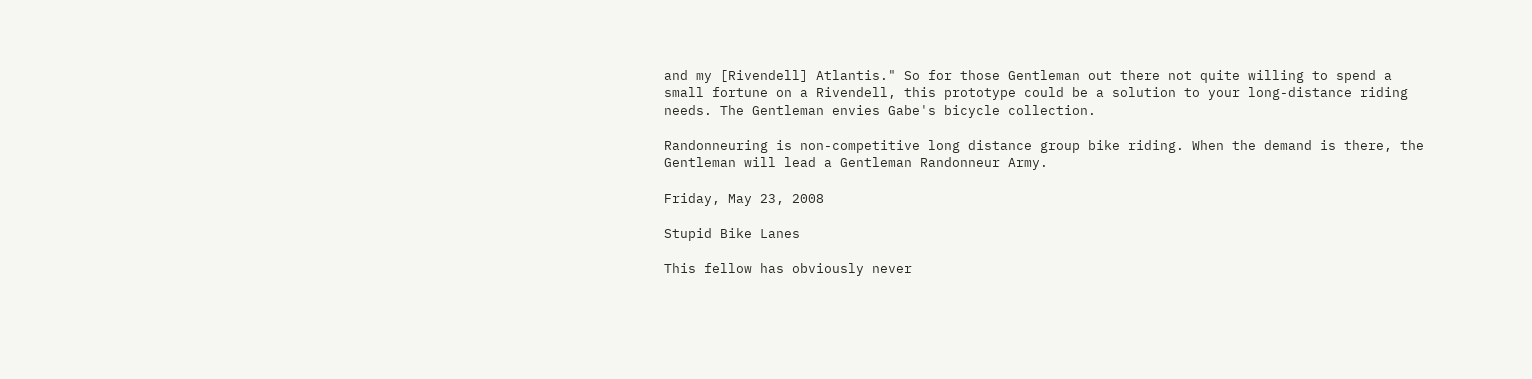and my [Rivendell] Atlantis." So for those Gentleman out there not quite willing to spend a small fortune on a Rivendell, this prototype could be a solution to your long-distance riding needs. The Gentleman envies Gabe's bicycle collection.

Randonneuring is non-competitive long distance group bike riding. When the demand is there, the Gentleman will lead a Gentleman Randonneur Army.

Friday, May 23, 2008

Stupid Bike Lanes

This fellow has obviously never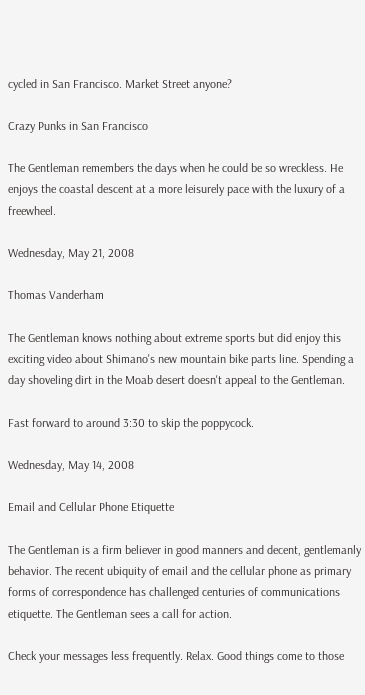cycled in San Francisco. Market Street anyone?

Crazy Punks in San Francisco

The Gentleman remembers the days when he could be so wreckless. He enjoys the coastal descent at a more leisurely pace with the luxury of a freewheel.

Wednesday, May 21, 2008

Thomas Vanderham

The Gentleman knows nothing about extreme sports but did enjoy this exciting video about Shimano's new mountain bike parts line. Spending a day shoveling dirt in the Moab desert doesn't appeal to the Gentleman.

Fast forward to around 3:30 to skip the poppycock.

Wednesday, May 14, 2008

Email and Cellular Phone Etiquette

The Gentleman is a firm believer in good manners and decent, gentlemanly behavior. The recent ubiquity of email and the cellular phone as primary forms of correspondence has challenged centuries of communications etiquette. The Gentleman sees a call for action.

Check your messages less frequently. Relax. Good things come to those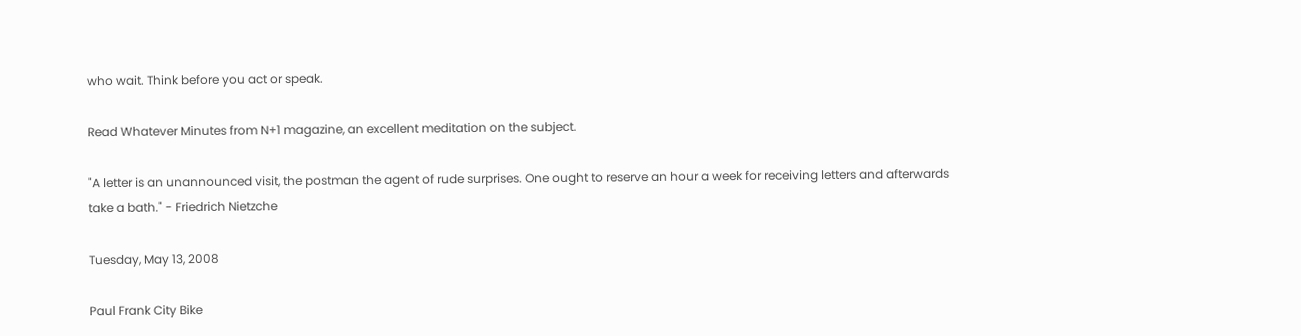who wait. Think before you act or speak.

Read Whatever Minutes from N+1 magazine, an excellent meditation on the subject.

"A letter is an unannounced visit, the postman the agent of rude surprises. One ought to reserve an hour a week for receiving letters and afterwards take a bath." - Friedrich Nietzche

Tuesday, May 13, 2008

Paul Frank City Bike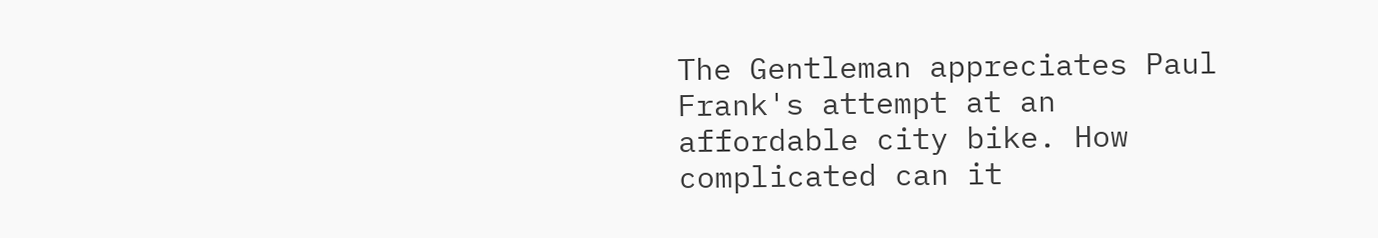The Gentleman appreciates Paul Frank's attempt at an affordable city bike. How complicated can it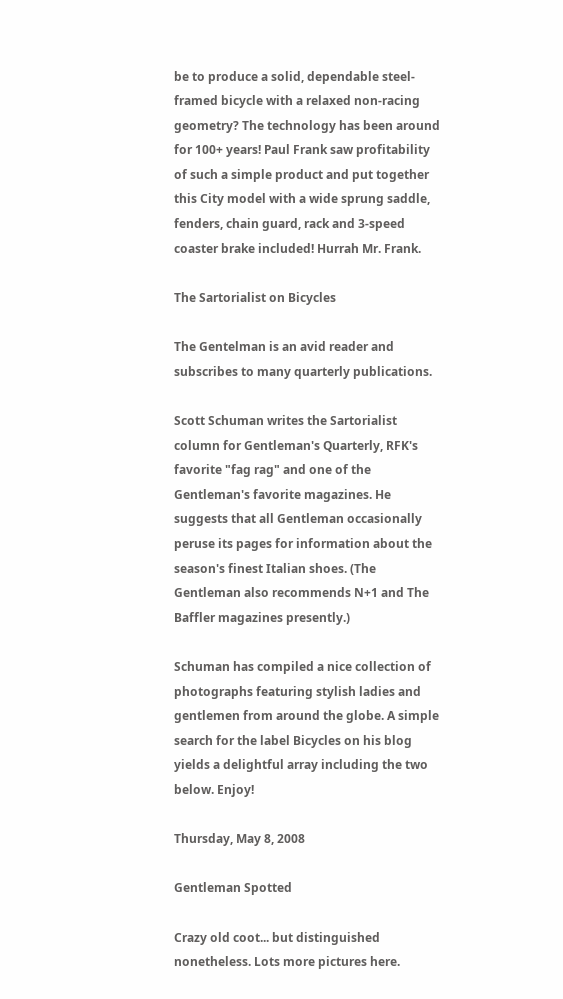be to produce a solid, dependable steel-framed bicycle with a relaxed non-racing geometry? The technology has been around for 100+ years! Paul Frank saw profitability of such a simple product and put together this City model with a wide sprung saddle, fenders, chain guard, rack and 3-speed coaster brake included! Hurrah Mr. Frank.

The Sartorialist on Bicycles

The Gentelman is an avid reader and subscribes to many quarterly publications.

Scott Schuman writes the Sartorialist column for Gentleman's Quarterly, RFK's favorite "fag rag" and one of the Gentleman's favorite magazines. He suggests that all Gentleman occasionally peruse its pages for information about the season's finest Italian shoes. (The Gentleman also recommends N+1 and The Baffler magazines presently.)

Schuman has compiled a nice collection of photographs featuring stylish ladies and gentlemen from around the globe. A simple search for the label Bicycles on his blog yields a delightful array including the two below. Enjoy!

Thursday, May 8, 2008

Gentleman Spotted

Crazy old coot... but distinguished nonetheless. Lots more pictures here.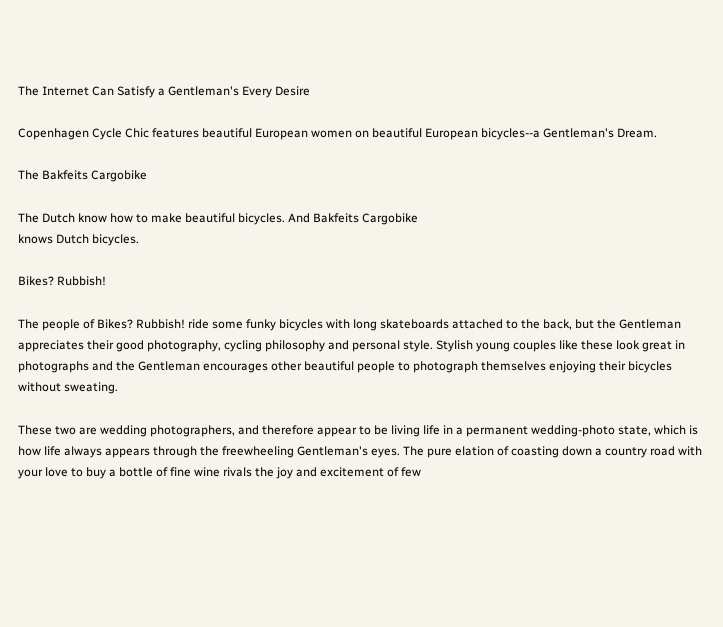The Internet Can Satisfy a Gentleman's Every Desire

Copenhagen Cycle Chic features beautiful European women on beautiful European bicycles--a Gentleman's Dream.

The Bakfeits Cargobike

The Dutch know how to make beautiful bicycles. And Bakfeits Cargobike
knows Dutch bicycles.

Bikes? Rubbish!

The people of Bikes? Rubbish! ride some funky bicycles with long skateboards attached to the back, but the Gentleman appreciates their good photography, cycling philosophy and personal style. Stylish young couples like these look great in photographs and the Gentleman encourages other beautiful people to photograph themselves enjoying their bicycles without sweating.

These two are wedding photographers, and therefore appear to be living life in a permanent wedding-photo state, which is how life always appears through the freewheeling Gentleman's eyes. The pure elation of coasting down a country road with your love to buy a bottle of fine wine rivals the joy and excitement of few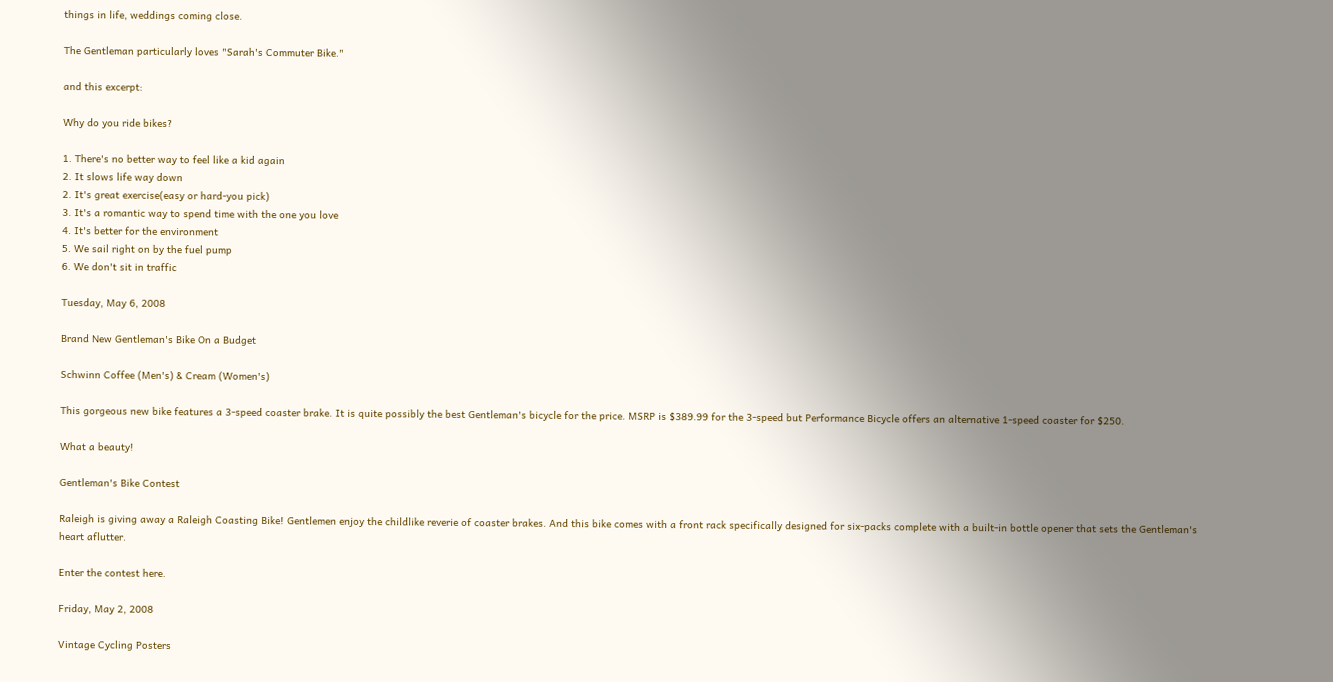things in life, weddings coming close.

The Gentleman particularly loves "Sarah's Commuter Bike."

and this excerpt:

Why do you ride bikes?

1. There's no better way to feel like a kid again
2. It slows life way down
2. It's great exercise(easy or hard-you pick)
3. It's a romantic way to spend time with the one you love
4. It's better for the environment
5. We sail right on by the fuel pump
6. We don't sit in traffic

Tuesday, May 6, 2008

Brand New Gentleman's Bike On a Budget

Schwinn Coffee (Men's) & Cream (Women's)

This gorgeous new bike features a 3-speed coaster brake. It is quite possibly the best Gentleman's bicycle for the price. MSRP is $389.99 for the 3-speed but Performance Bicycle offers an alternative 1-speed coaster for $250.

What a beauty!

Gentleman's Bike Contest

Raleigh is giving away a Raleigh Coasting Bike! Gentlemen enjoy the childlike reverie of coaster brakes. And this bike comes with a front rack specifically designed for six-packs complete with a built-in bottle opener that sets the Gentleman's heart aflutter.

Enter the contest here.

Friday, May 2, 2008

Vintage Cycling Posters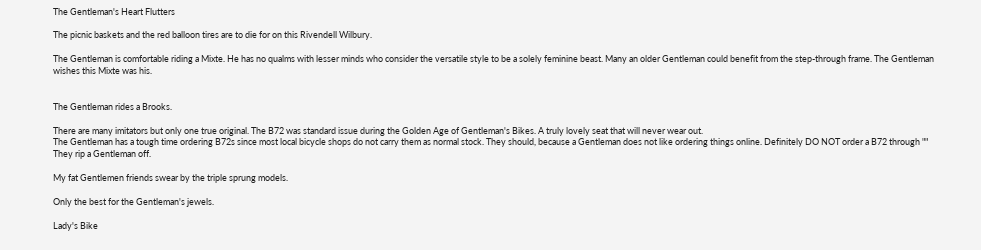The Gentleman's Heart Flutters

The picnic baskets and the red balloon tires are to die for on this Rivendell Wilbury.

The Gentleman is comfortable riding a Mixte. He has no qualms with lesser minds who consider the versatile style to be a solely feminine beast. Many an older Gentleman could benefit from the step-through frame. The Gentleman wishes this Mixte was his.


The Gentleman rides a Brooks.

There are many imitators but only one true original. The B72 was standard issue during the Golden Age of Gentleman's Bikes. A truly lovely seat that will never wear out.
The Gentleman has a tough time ordering B72s since most local bicycle shops do not carry them as normal stock. They should, because a Gentleman does not like ordering things online. Definitely DO NOT order a B72 through "" They rip a Gentleman off.

My fat Gentlemen friends swear by the triple sprung models.

Only the best for the Gentleman's jewels.

Lady's Bike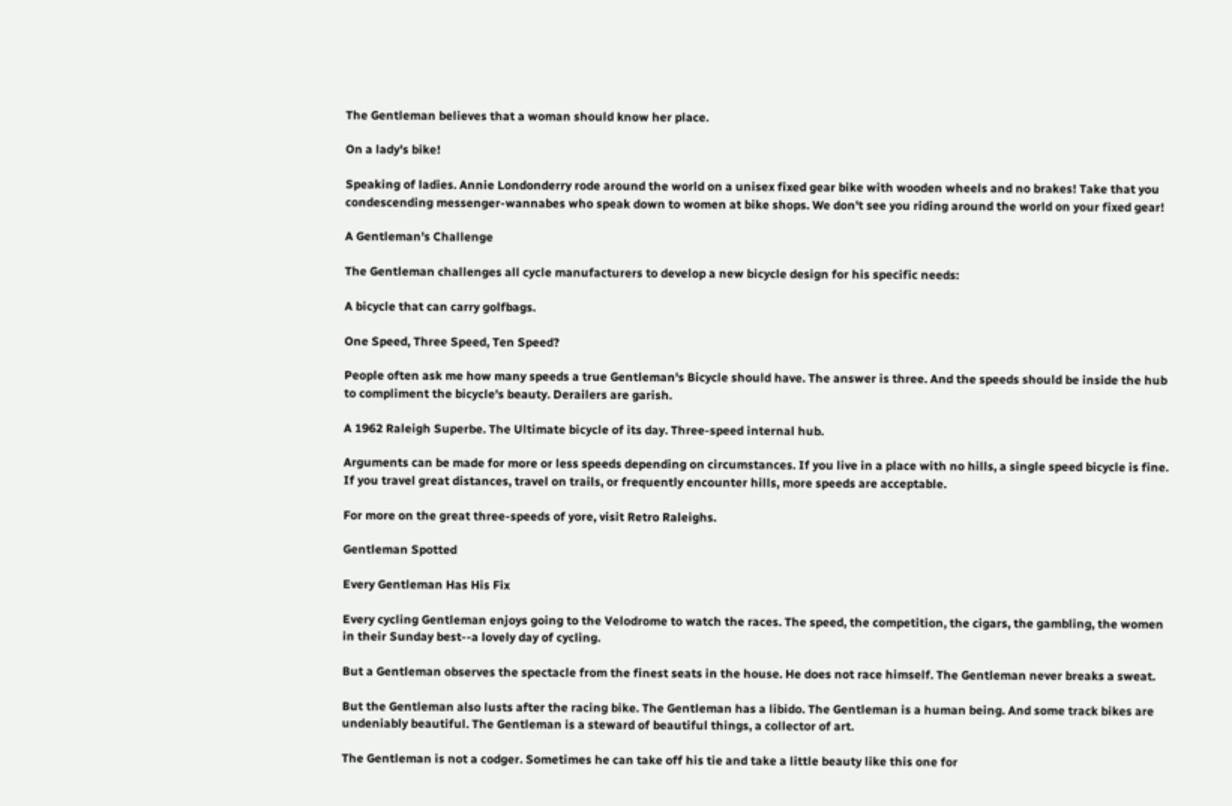The Gentleman believes that a woman should know her place.

On a lady's bike!

Speaking of ladies. Annie Londonderry rode around the world on a unisex fixed gear bike with wooden wheels and no brakes! Take that you condescending messenger-wannabes who speak down to women at bike shops. We don't see you riding around the world on your fixed gear!

A Gentleman's Challenge

The Gentleman challenges all cycle manufacturers to develop a new bicycle design for his specific needs:

A bicycle that can carry golfbags.

One Speed, Three Speed, Ten Speed?

People often ask me how many speeds a true Gentleman's Bicycle should have. The answer is three. And the speeds should be inside the hub to compliment the bicycle's beauty. Derailers are garish.

A 1962 Raleigh Superbe. The Ultimate bicycle of its day. Three-speed internal hub.

Arguments can be made for more or less speeds depending on circumstances. If you live in a place with no hills, a single speed bicycle is fine. If you travel great distances, travel on trails, or frequently encounter hills, more speeds are acceptable.

For more on the great three-speeds of yore, visit Retro Raleighs.

Gentleman Spotted

Every Gentleman Has His Fix

Every cycling Gentleman enjoys going to the Velodrome to watch the races. The speed, the competition, the cigars, the gambling, the women in their Sunday best--a lovely day of cycling.

But a Gentleman observes the spectacle from the finest seats in the house. He does not race himself. The Gentleman never breaks a sweat.

But the Gentleman also lusts after the racing bike. The Gentleman has a libido. The Gentleman is a human being. And some track bikes are undeniably beautiful. The Gentleman is a steward of beautiful things, a collector of art.

The Gentleman is not a codger. Sometimes he can take off his tie and take a little beauty like this one for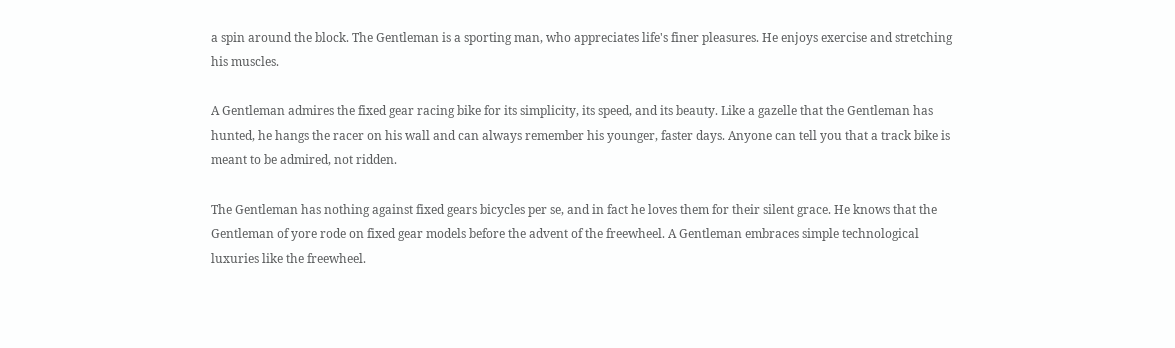a spin around the block. The Gentleman is a sporting man, who appreciates life's finer pleasures. He enjoys exercise and stretching his muscles.

A Gentleman admires the fixed gear racing bike for its simplicity, its speed, and its beauty. Like a gazelle that the Gentleman has hunted, he hangs the racer on his wall and can always remember his younger, faster days. Anyone can tell you that a track bike is meant to be admired, not ridden.

The Gentleman has nothing against fixed gears bicycles per se, and in fact he loves them for their silent grace. He knows that the Gentleman of yore rode on fixed gear models before the advent of the freewheel. A Gentleman embraces simple technological luxuries like the freewheel.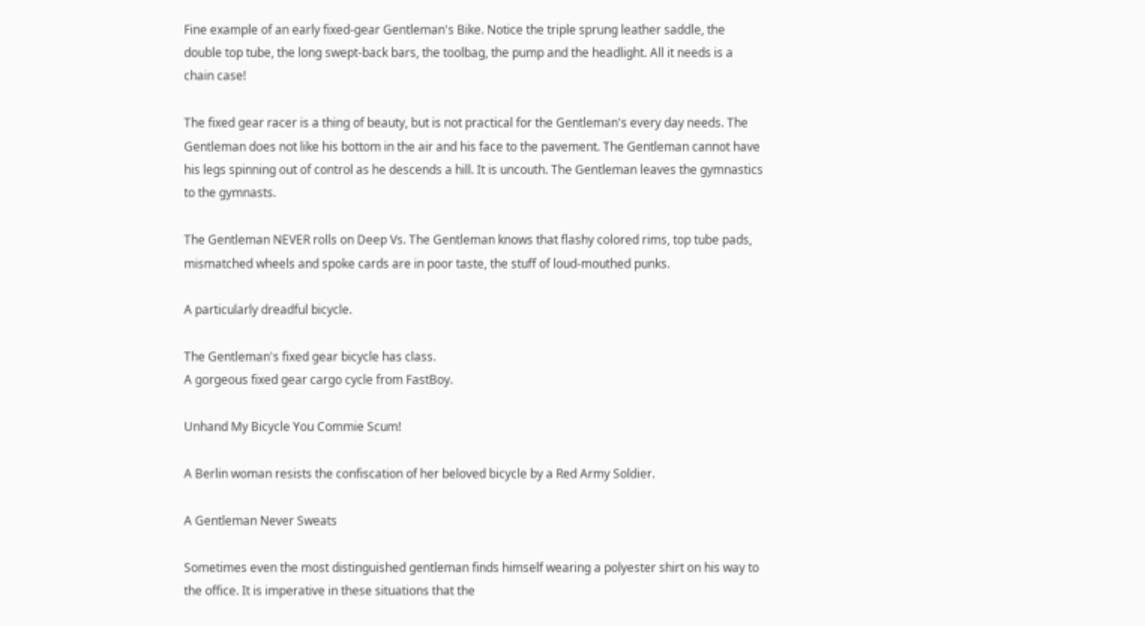Fine example of an early fixed-gear Gentleman's Bike. Notice the triple sprung leather saddle, the double top tube, the long swept-back bars, the toolbag, the pump and the headlight. All it needs is a chain case!

The fixed gear racer is a thing of beauty, but is not practical for the Gentleman's every day needs. The Gentleman does not like his bottom in the air and his face to the pavement. The Gentleman cannot have his legs spinning out of control as he descends a hill. It is uncouth. The Gentleman leaves the gymnastics to the gymnasts.

The Gentleman NEVER rolls on Deep Vs. The Gentleman knows that flashy colored rims, top tube pads, mismatched wheels and spoke cards are in poor taste, the stuff of loud-mouthed punks.

A particularly dreadful bicycle.

The Gentleman's fixed gear bicycle has class.
A gorgeous fixed gear cargo cycle from FastBoy.

Unhand My Bicycle You Commie Scum!

A Berlin woman resists the confiscation of her beloved bicycle by a Red Army Soldier.

A Gentleman Never Sweats

Sometimes even the most distinguished gentleman finds himself wearing a polyester shirt on his way to the office. It is imperative in these situations that the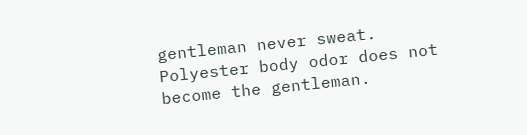gentleman never sweat. Polyester body odor does not become the gentleman.